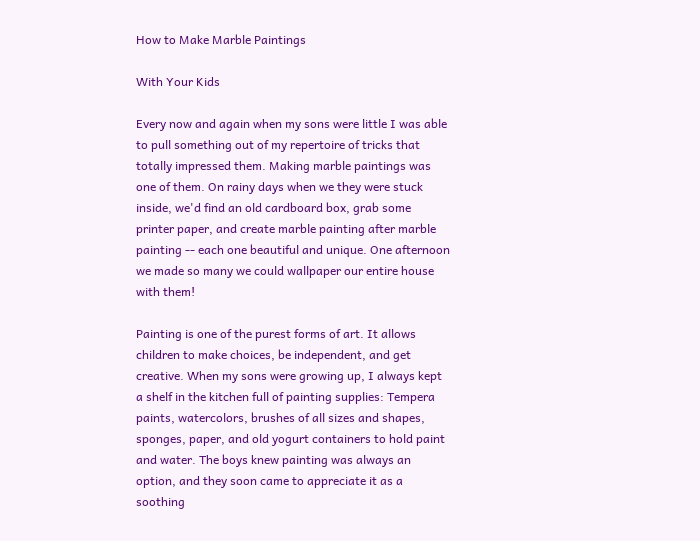How to Make Marble Paintings

With Your Kids

Every now and again when my sons were little I was able to pull something out of my repertoire of tricks that totally impressed them. Making marble paintings was one of them. On rainy days when we they were stuck inside, we'd find an old cardboard box, grab some printer paper, and create marble painting after marble painting -- each one beautiful and unique. One afternoon we made so many we could wallpaper our entire house with them!

Painting is one of the purest forms of art. It allows children to make choices, be independent, and get creative. When my sons were growing up, I always kept a shelf in the kitchen full of painting supplies: Tempera paints, watercolors, brushes of all sizes and shapes, sponges, paper, and old yogurt containers to hold paint and water. The boys knew painting was always an option, and they soon came to appreciate it as a soothing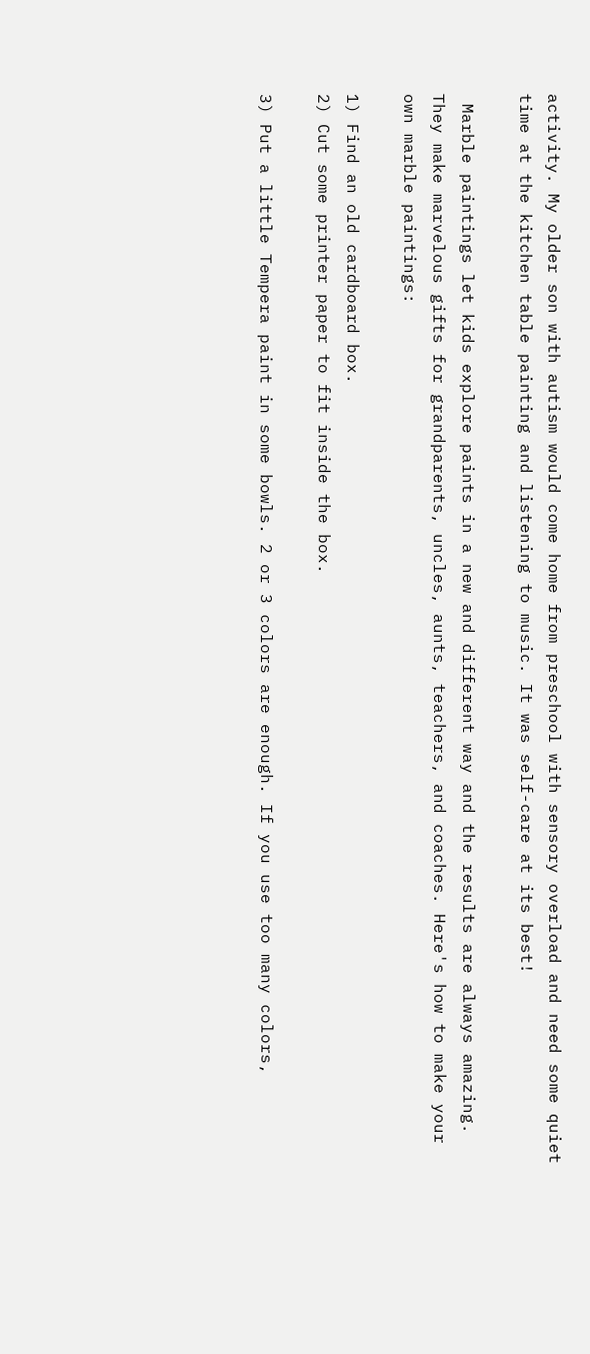activity. My older son with autism would come home from preschool with sensory overload and need some quiet time at the kitchen table painting and listening to music. It was self-care at its best!

 Marble paintings let kids explore paints in a new and different way and the results are always amazing. They make marvelous gifts for grandparents, uncles, aunts, teachers, and coaches. Here's how to make your own marble paintings:

1) Find an old cardboard box.
2) Cut some printer paper to fit inside the box.

3) Put a little Tempera paint in some bowls. 2 or 3 colors are enough. If you use too many colors,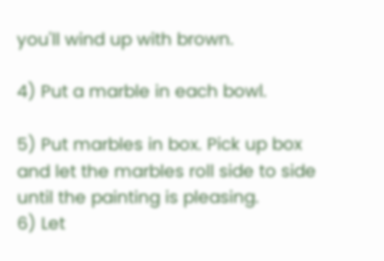you'll wind up with brown.

4) Put a marble in each bowl.

5) Put marbles in box. Pick up box and let the marbles roll side to side until the painting is pleasing.
6) Let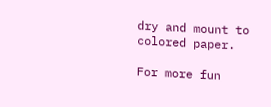dry and mount to colored paper.

For more fun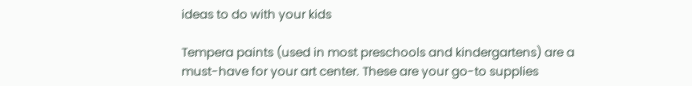ideas to do with your kids

Tempera paints (used in most preschools and kindergartens) are a must-have for your art center. These are your go-to supplies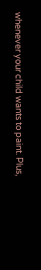whenever your child wants to paint. Plus,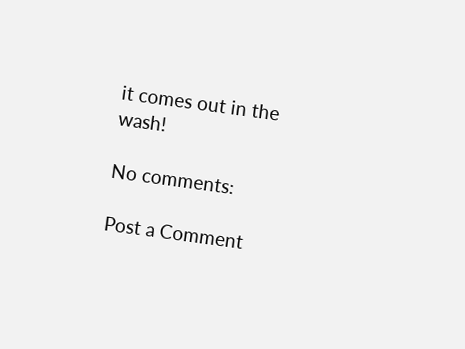it comes out in the wash!

No comments:

Post a Comment